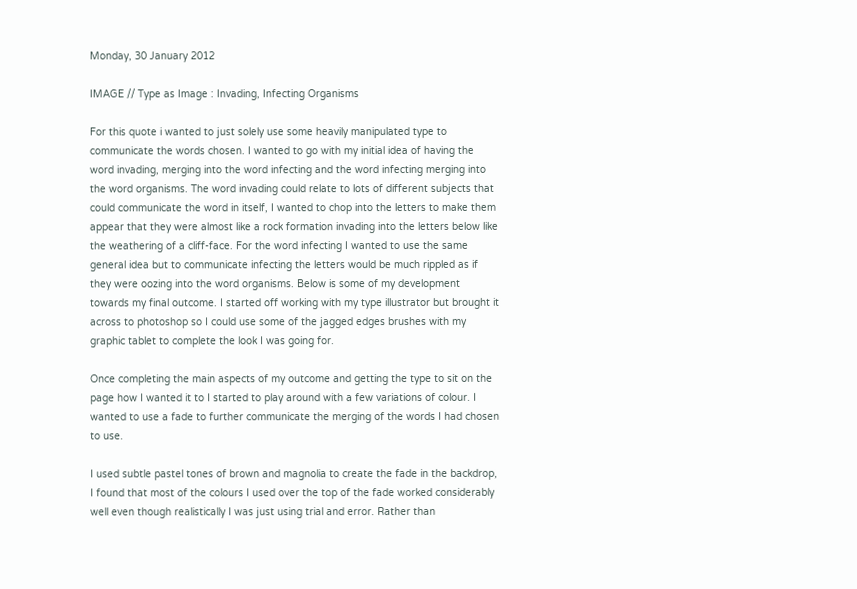Monday, 30 January 2012

IMAGE // Type as Image : Invading, Infecting Organisms

For this quote i wanted to just solely use some heavily manipulated type to communicate the words chosen. I wanted to go with my initial idea of having the word invading, merging into the word infecting and the word infecting merging into the word organisms. The word invading could relate to lots of different subjects that could communicate the word in itself, I wanted to chop into the letters to make them appear that they were almost like a rock formation invading into the letters below like the weathering of a cliff-face. For the word infecting I wanted to use the same general idea but to communicate infecting the letters would be much rippled as if they were oozing into the word organisms. Below is some of my development towards my final outcome. I started off working with my type illustrator but brought it across to photoshop so I could use some of the jagged edges brushes with my graphic tablet to complete the look I was going for.

Once completing the main aspects of my outcome and getting the type to sit on the page how I wanted it to I started to play around with a few variations of colour. I wanted to use a fade to further communicate the merging of the words I had chosen to use.

I used subtle pastel tones of brown and magnolia to create the fade in the backdrop, I found that most of the colours I used over the top of the fade worked considerably well even though realistically I was just using trial and error. Rather than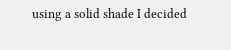using a solid shade I decided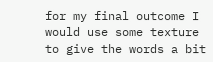for my final outcome I would use some texture to give the words a bit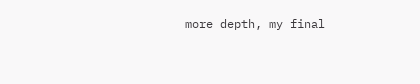more depth, my final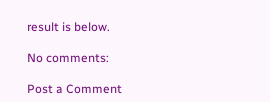result is below.

No comments:

Post a Comment